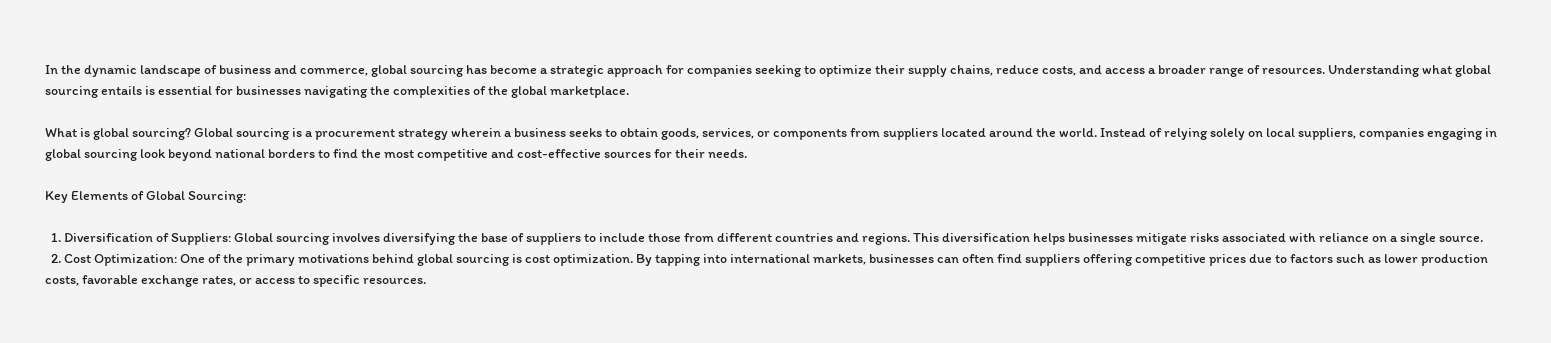In the dynamic landscape of business and commerce, global sourcing has become a strategic approach for companies seeking to optimize their supply chains, reduce costs, and access a broader range of resources. Understanding what global sourcing entails is essential for businesses navigating the complexities of the global marketplace.

What is global sourcing? Global sourcing is a procurement strategy wherein a business seeks to obtain goods, services, or components from suppliers located around the world. Instead of relying solely on local suppliers, companies engaging in global sourcing look beyond national borders to find the most competitive and cost-effective sources for their needs.

Key Elements of Global Sourcing:

  1. Diversification of Suppliers: Global sourcing involves diversifying the base of suppliers to include those from different countries and regions. This diversification helps businesses mitigate risks associated with reliance on a single source.
  2. Cost Optimization: One of the primary motivations behind global sourcing is cost optimization. By tapping into international markets, businesses can often find suppliers offering competitive prices due to factors such as lower production costs, favorable exchange rates, or access to specific resources.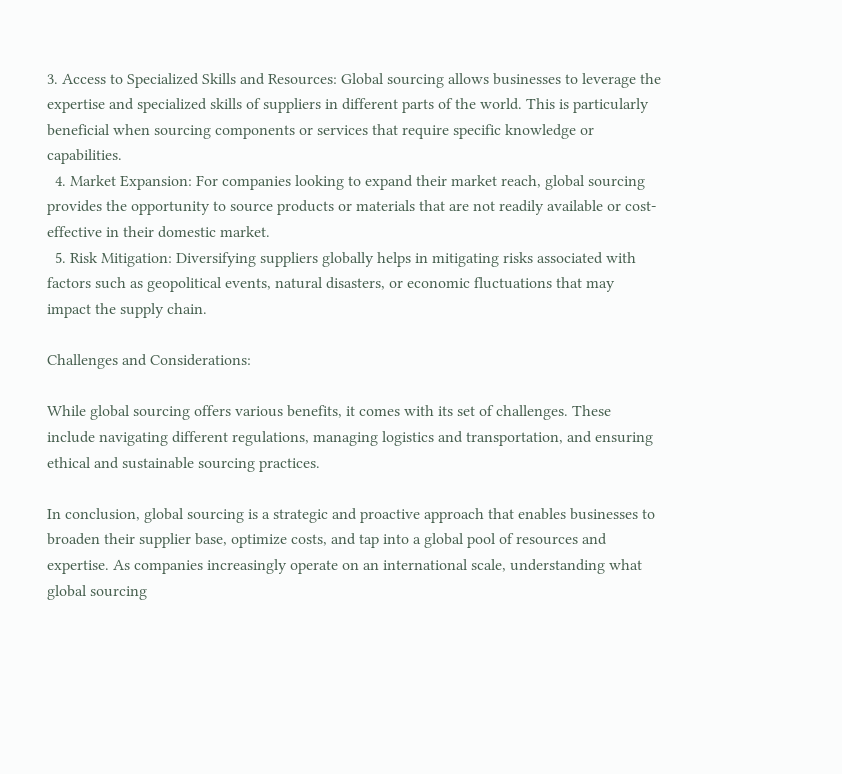3. Access to Specialized Skills and Resources: Global sourcing allows businesses to leverage the expertise and specialized skills of suppliers in different parts of the world. This is particularly beneficial when sourcing components or services that require specific knowledge or capabilities.
  4. Market Expansion: For companies looking to expand their market reach, global sourcing provides the opportunity to source products or materials that are not readily available or cost-effective in their domestic market.
  5. Risk Mitigation: Diversifying suppliers globally helps in mitigating risks associated with factors such as geopolitical events, natural disasters, or economic fluctuations that may impact the supply chain.

Challenges and Considerations:

While global sourcing offers various benefits, it comes with its set of challenges. These include navigating different regulations, managing logistics and transportation, and ensuring ethical and sustainable sourcing practices.

In conclusion, global sourcing is a strategic and proactive approach that enables businesses to broaden their supplier base, optimize costs, and tap into a global pool of resources and expertise. As companies increasingly operate on an international scale, understanding what global sourcing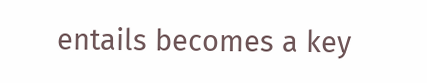entails becomes a key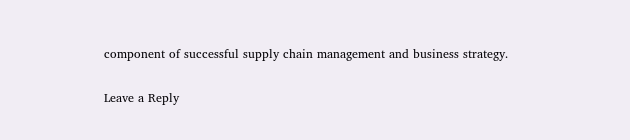component of successful supply chain management and business strategy.

Leave a Reply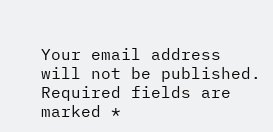Your email address will not be published. Required fields are marked *